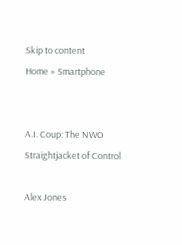Skip to content
Home » Smartphone


A.I. Coup: The NWO Straightjacket of Control

Alex Jones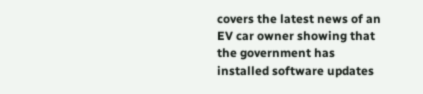covers the latest news of an EV car owner showing that the government has installed software updates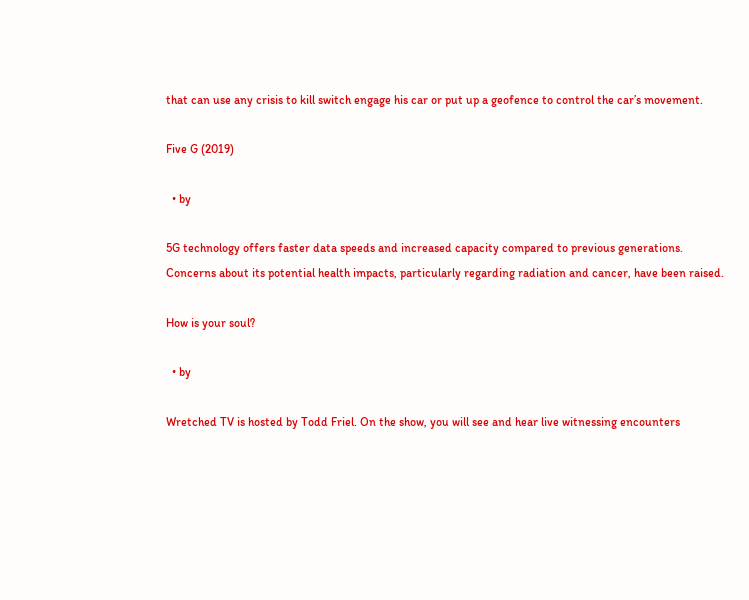that can use any crisis to kill switch engage his car or put up a geofence to control the car’s movement.

Five G (2019)

  • by

5G technology offers faster data speeds and increased capacity compared to previous generations. Concerns about its potential health impacts, particularly regarding radiation and cancer, have been raised.

How is your soul?

  • by

Wretched TV is hosted by Todd Friel. On the show, you will see and hear live witnessing encounters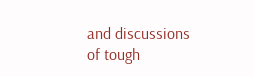and discussions of tough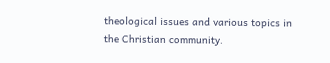theological issues and various topics in the Christian community.